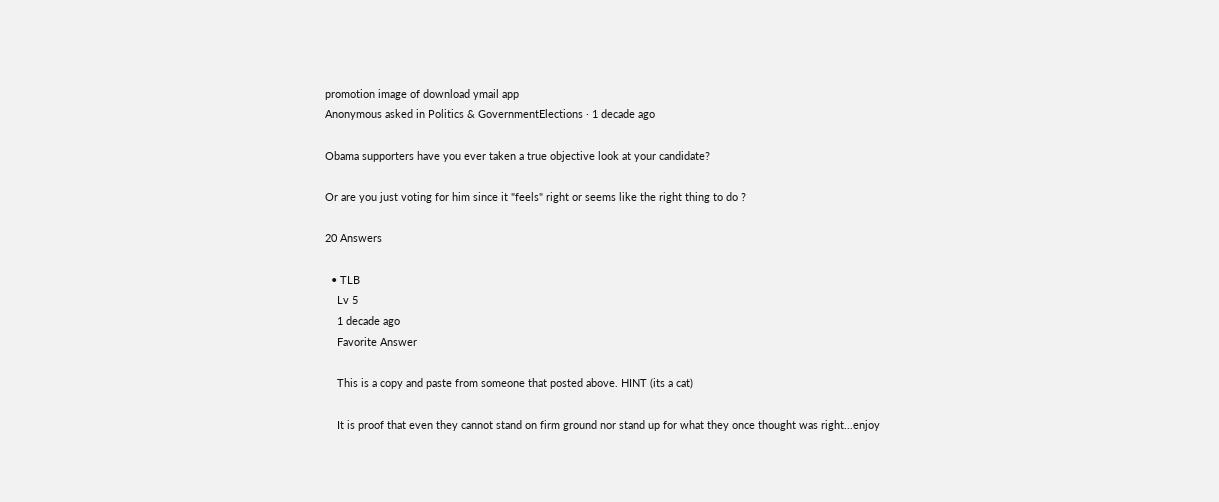promotion image of download ymail app
Anonymous asked in Politics & GovernmentElections · 1 decade ago

Obama supporters have you ever taken a true objective look at your candidate?

Or are you just voting for him since it "feels" right or seems like the right thing to do ?

20 Answers

  • TLB
    Lv 5
    1 decade ago
    Favorite Answer

    This is a copy and paste from someone that posted above. HINT (its a cat)

    It is proof that even they cannot stand on firm ground nor stand up for what they once thought was right...enjoy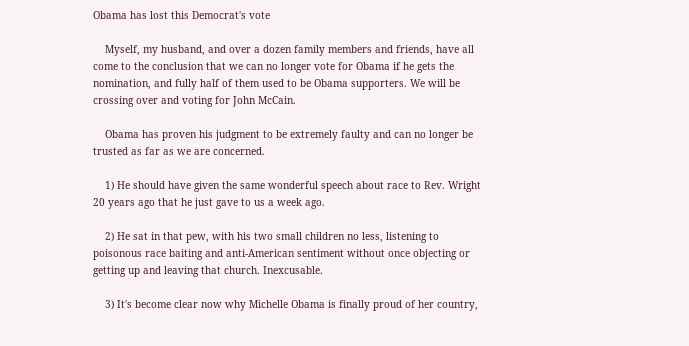Obama has lost this Democrat's vote

    Myself, my husband, and over a dozen family members and friends, have all come to the conclusion that we can no longer vote for Obama if he gets the nomination, and fully half of them used to be Obama supporters. We will be crossing over and voting for John McCain.

    Obama has proven his judgment to be extremely faulty and can no longer be trusted as far as we are concerned.

    1) He should have given the same wonderful speech about race to Rev. Wright 20 years ago that he just gave to us a week ago.

    2) He sat in that pew, with his two small children no less, listening to poisonous race baiting and anti-American sentiment without once objecting or getting up and leaving that church. Inexcusable.

    3) It's become clear now why Michelle Obama is finally proud of her country,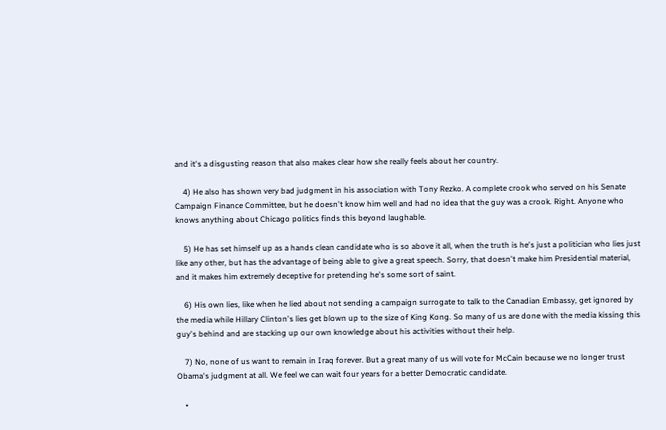and it's a disgusting reason that also makes clear how she really feels about her country.

    4) He also has shown very bad judgment in his association with Tony Rezko. A complete crook who served on his Senate Campaign Finance Committee, but he doesn't know him well and had no idea that the guy was a crook. Right. Anyone who knows anything about Chicago politics finds this beyond laughable.

    5) He has set himself up as a hands clean candidate who is so above it all, when the truth is he's just a politician who lies just like any other, but has the advantage of being able to give a great speech. Sorry, that doesn't make him Presidential material, and it makes him extremely deceptive for pretending he's some sort of saint.

    6) His own lies, like when he lied about not sending a campaign surrogate to talk to the Canadian Embassy, get ignored by the media while Hillary Clinton's lies get blown up to the size of King Kong. So many of us are done with the media kissing this guy's behind and are stacking up our own knowledge about his activities without their help.

    7) No, none of us want to remain in Iraq forever. But a great many of us will vote for McCain because we no longer trust Obama's judgment at all. We feel we can wait four years for a better Democratic candidate.

    •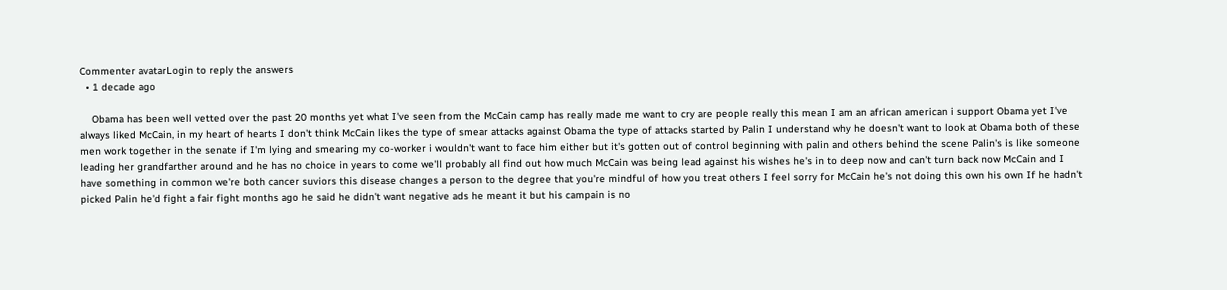Commenter avatarLogin to reply the answers
  • 1 decade ago

    Obama has been well vetted over the past 20 months yet what I've seen from the McCain camp has really made me want to cry are people really this mean I am an african american i support Obama yet I've always liked McCain, in my heart of hearts I don't think McCain likes the type of smear attacks against Obama the type of attacks started by Palin I understand why he doesn't want to look at Obama both of these men work together in the senate if I'm lying and smearing my co-worker i wouldn't want to face him either but it's gotten out of control beginning with palin and others behind the scene Palin's is like someone leading her grandfarther around and he has no choice in years to come we'll probably all find out how much McCain was being lead against his wishes he's in to deep now and can't turn back now McCain and I have something in common we're both cancer suviors this disease changes a person to the degree that you're mindful of how you treat others I feel sorry for McCain he's not doing this own his own If he hadn't picked Palin he'd fight a fair fight months ago he said he didn't want negative ads he meant it but his campain is no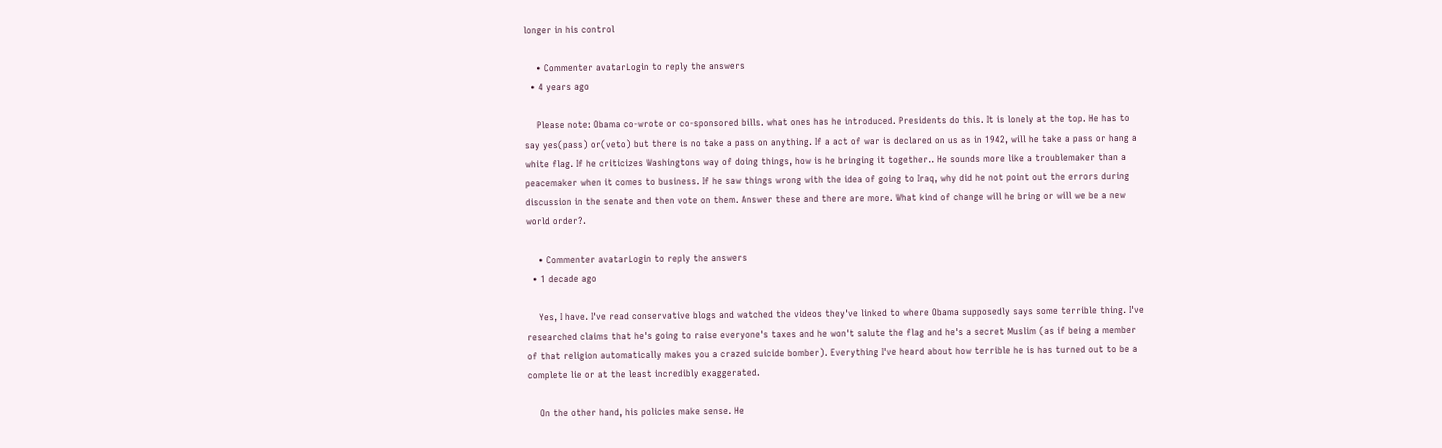longer in his control

    • Commenter avatarLogin to reply the answers
  • 4 years ago

    Please note: Obama co-wrote or co-sponsored bills. what ones has he introduced. Presidents do this. It is lonely at the top. He has to say yes(pass) or(veto) but there is no take a pass on anything. If a act of war is declared on us as in 1942, will he take a pass or hang a white flag. If he criticizes Washingtons way of doing things, how is he bringing it together.. He sounds more like a troublemaker than a peacemaker when it comes to business. If he saw things wrong with the idea of going to Iraq, why did he not point out the errors during discussion in the senate and then vote on them. Answer these and there are more. What kind of change will he bring or will we be a new world order?.

    • Commenter avatarLogin to reply the answers
  • 1 decade ago

    Yes, I have. I've read conservative blogs and watched the videos they've linked to where Obama supposedly says some terrible thing. I've researched claims that he's going to raise everyone's taxes and he won't salute the flag and he's a secret Muslim (as if being a member of that religion automatically makes you a crazed suicide bomber). Everything I've heard about how terrible he is has turned out to be a complete lie or at the least incredibly exaggerated.

    On the other hand, his policies make sense. He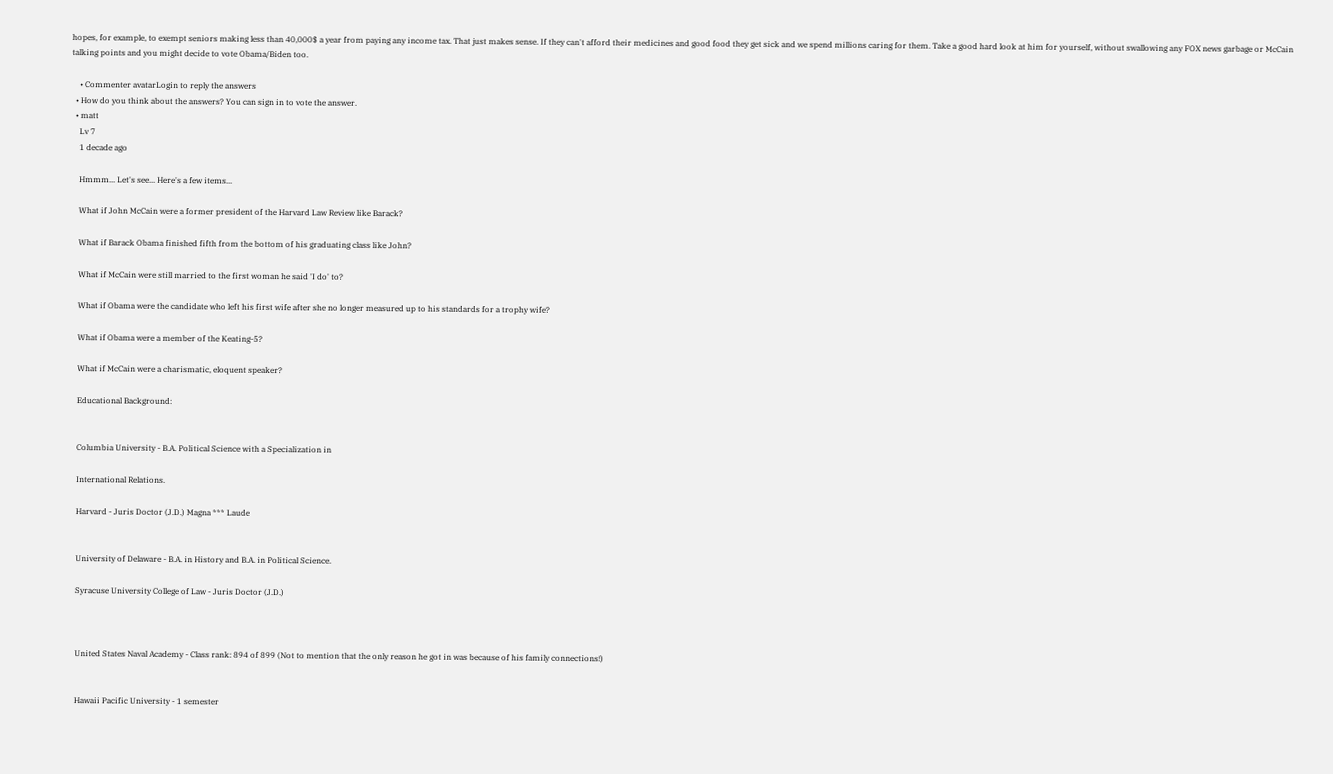hopes, for example, to exempt seniors making less than 40,000$ a year from paying any income tax. That just makes sense. If they can't afford their medicines and good food they get sick and we spend millions caring for them. Take a good hard look at him for yourself, without swallowing any FOX news garbage or McCain talking points and you might decide to vote Obama/Biden too.

    • Commenter avatarLogin to reply the answers
  • How do you think about the answers? You can sign in to vote the answer.
  • matt
    Lv 7
    1 decade ago

    Hmmm... Let's see... Here's a few items...

    What if John McCain were a former president of the Harvard Law Review like Barack?

    What if Barack Obama finished fifth from the bottom of his graduating class like John?

    What if McCain were still married to the first woman he said 'I do' to?

    What if Obama were the candidate who left his first wife after she no longer measured up to his standards for a trophy wife?

    What if Obama were a member of the Keating-5?

    What if McCain were a charismatic, eloquent speaker?

    Educational Background:


    Columbia University - B.A. Political Science with a Specialization in

    International Relations.

    Harvard - Juris Doctor (J.D.) Magna *** Laude


    University of Delaware - B.A. in History and B.A. in Political Science.

    Syracuse University College of Law - Juris Doctor (J.D.)



    United States Naval Academy - Class rank: 894 of 899 (Not to mention that the only reason he got in was because of his family connections!)


    Hawaii Pacific University - 1 semester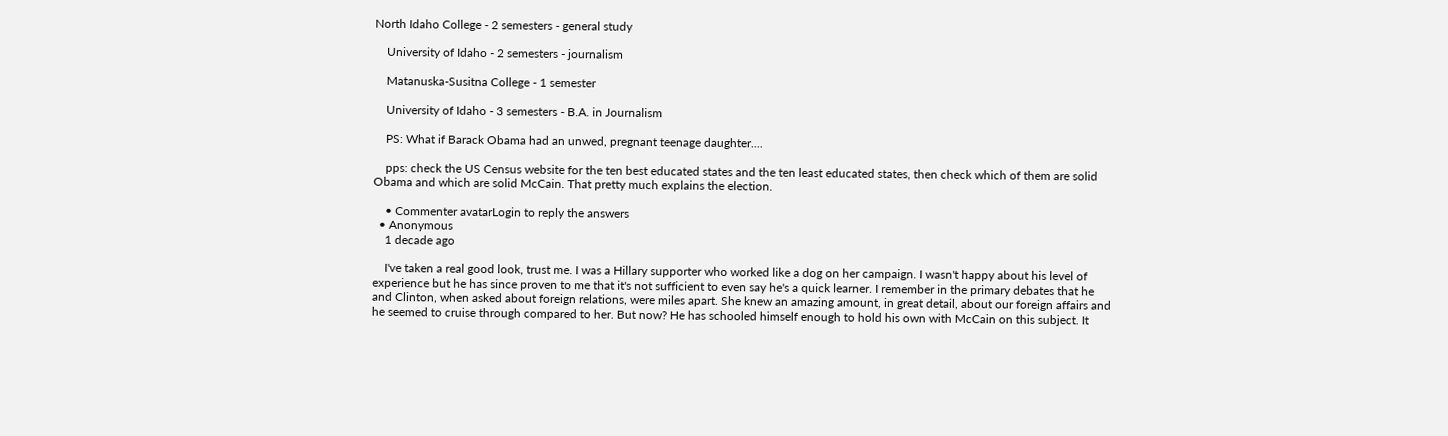North Idaho College - 2 semesters - general study

    University of Idaho - 2 semesters - journalism

    Matanuska-Susitna College - 1 semester

    University of Idaho - 3 semesters - B.A. in Journalism

    PS: What if Barack Obama had an unwed, pregnant teenage daughter....

    pps: check the US Census website for the ten best educated states and the ten least educated states, then check which of them are solid Obama and which are solid McCain. That pretty much explains the election.

    • Commenter avatarLogin to reply the answers
  • Anonymous
    1 decade ago

    I've taken a real good look, trust me. I was a Hillary supporter who worked like a dog on her campaign. I wasn't happy about his level of experience but he has since proven to me that it's not sufficient to even say he's a quick learner. I remember in the primary debates that he and Clinton, when asked about foreign relations, were miles apart. She knew an amazing amount, in great detail, about our foreign affairs and he seemed to cruise through compared to her. But now? He has schooled himself enough to hold his own with McCain on this subject. It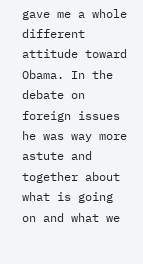gave me a whole different attitude toward Obama. In the debate on foreign issues he was way more astute and together about what is going on and what we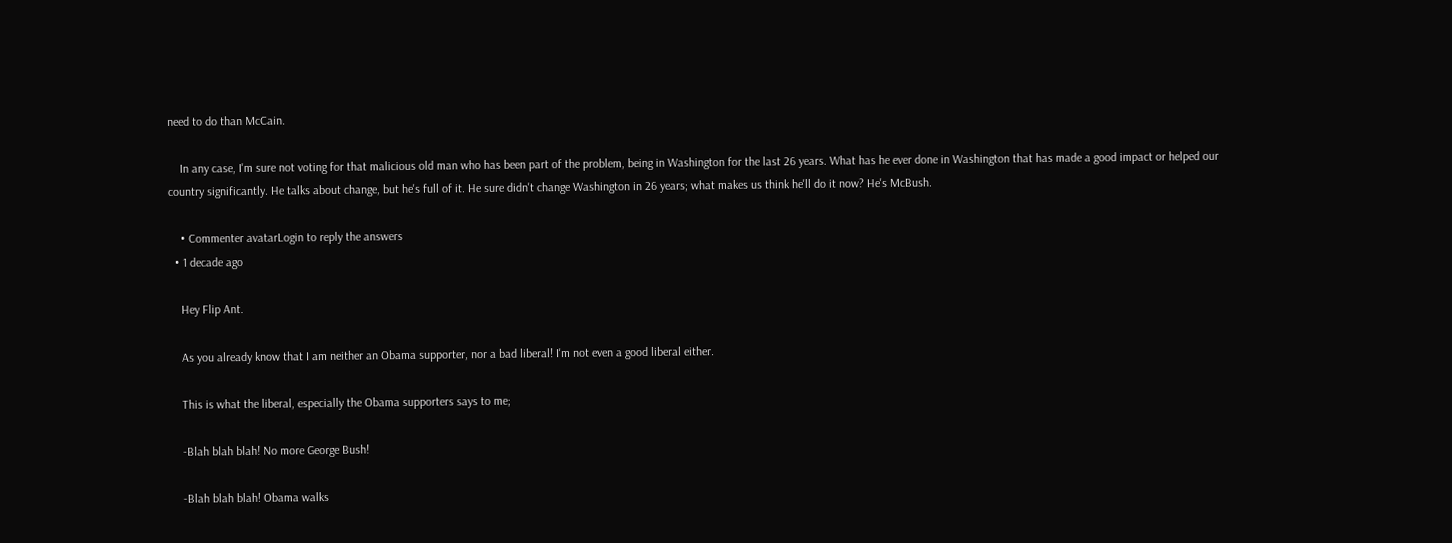need to do than McCain.

    In any case, I'm sure not voting for that malicious old man who has been part of the problem, being in Washington for the last 26 years. What has he ever done in Washington that has made a good impact or helped our country significantly. He talks about change, but he's full of it. He sure didn't change Washington in 26 years; what makes us think he'll do it now? He's McBush.

    • Commenter avatarLogin to reply the answers
  • 1 decade ago

    Hey Flip Ant.

    As you already know that I am neither an Obama supporter, nor a bad liberal! I'm not even a good liberal either.

    This is what the liberal, especially the Obama supporters says to me;

    -Blah blah blah! No more George Bush!

    -Blah blah blah! Obama walks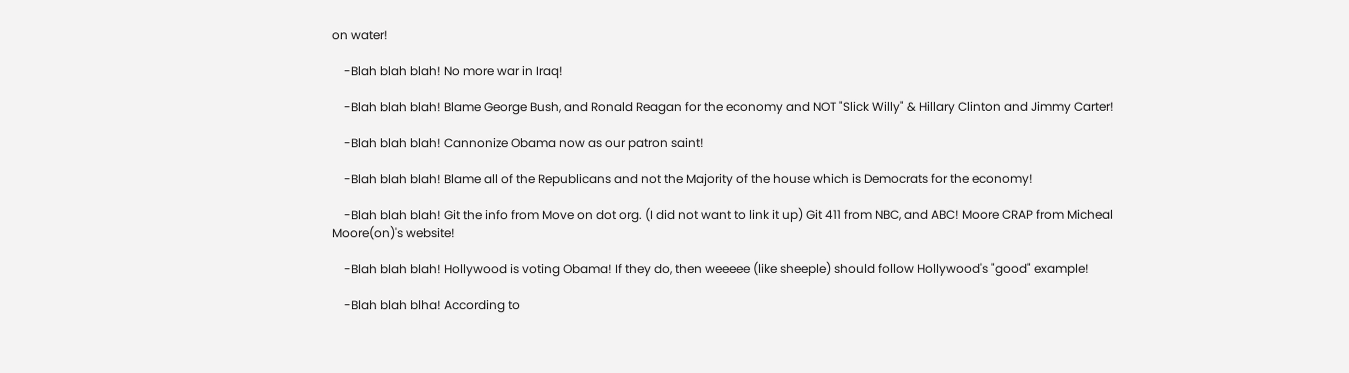on water!

    -Blah blah blah! No more war in Iraq!

    -Blah blah blah! Blame George Bush, and Ronald Reagan for the economy and NOT "Slick Willy" & Hillary Clinton and Jimmy Carter!

    -Blah blah blah! Cannonize Obama now as our patron saint!

    -Blah blah blah! Blame all of the Republicans and not the Majority of the house which is Democrats for the economy!

    -Blah blah blah! Git the info from Move on dot org. (I did not want to link it up) Git 411 from NBC, and ABC! Moore CRAP from Micheal Moore(on)'s website!

    -Blah blah blah! Hollywood is voting Obama! If they do, then weeeee (like sheeple) should follow Hollywood's "good" example!

    -Blah blah blha! According to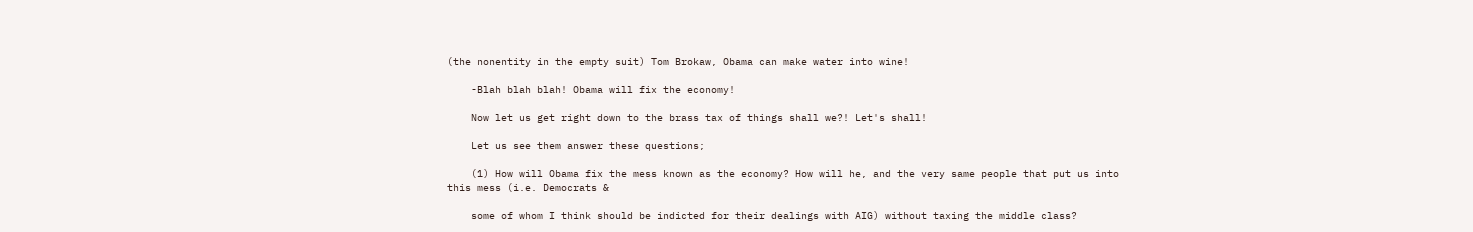(the nonentity in the empty suit) Tom Brokaw, Obama can make water into wine!

    -Blah blah blah! Obama will fix the economy!

    Now let us get right down to the brass tax of things shall we?! Let's shall!

    Let us see them answer these questions;

    (1) How will Obama fix the mess known as the economy? How will he, and the very same people that put us into this mess (i.e. Democrats &

    some of whom I think should be indicted for their dealings with AIG) without taxing the middle class?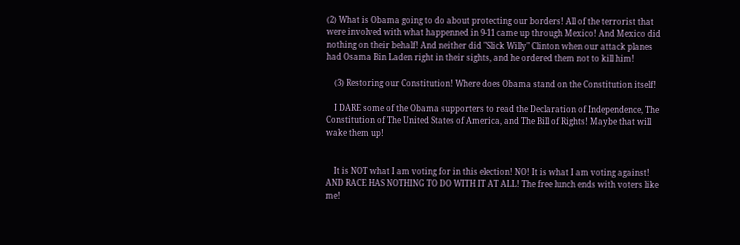(2) What is Obama going to do about protecting our borders! All of the terrorist that were involved with what happenned in 9-11 came up through Mexico! And Mexico did nothing on their behalf! And neither did "Slick Willy" Clinton when our attack planes had Osama Bin Laden right in their sights, and he ordered them not to kill him!

    (3) Restoring our Constitution! Where does Obama stand on the Constitution itself!

    I DARE some of the Obama supporters to read the Declaration of Independence, The Constitution of The United States of America, and The Bill of Rights! Maybe that will wake them up!


    It is NOT what I am voting for in this election! NO! It is what I am voting against! AND RACE HAS NOTHING TO DO WITH IT AT ALL! The free lunch ends with voters like me!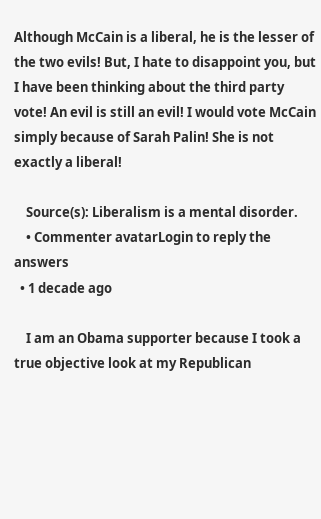Although McCain is a liberal, he is the lesser of the two evils! But, I hate to disappoint you, but I have been thinking about the third party vote! An evil is still an evil! I would vote McCain simply because of Sarah Palin! She is not exactly a liberal!

    Source(s): Liberalism is a mental disorder.
    • Commenter avatarLogin to reply the answers
  • 1 decade ago

    I am an Obama supporter because I took a true objective look at my Republican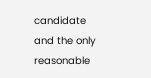candidate and the only reasonable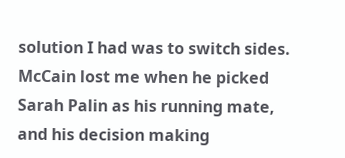solution I had was to switch sides. McCain lost me when he picked Sarah Palin as his running mate, and his decision making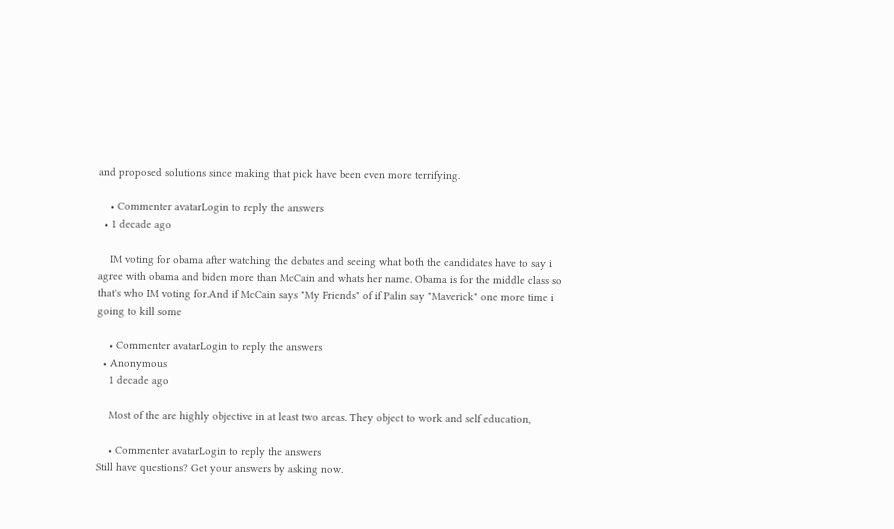and proposed solutions since making that pick have been even more terrifying.

    • Commenter avatarLogin to reply the answers
  • 1 decade ago

    IM voting for obama after watching the debates and seeing what both the candidates have to say i agree with obama and biden more than McCain and whats her name. Obama is for the middle class so that's who IM voting for.And if McCain says "My Friends" of if Palin say "Maverick" one more time i going to kill some

    • Commenter avatarLogin to reply the answers
  • Anonymous
    1 decade ago

    Most of the are highly objective in at least two areas. They object to work and self education,

    • Commenter avatarLogin to reply the answers
Still have questions? Get your answers by asking now.